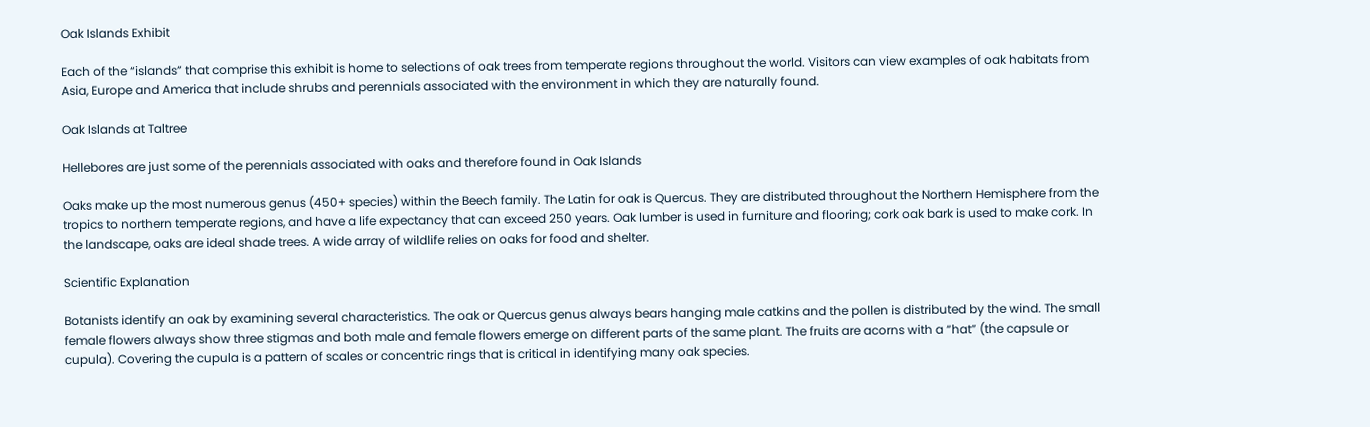Oak Islands Exhibit

Each of the “islands” that comprise this exhibit is home to selections of oak trees from temperate regions throughout the world. Visitors can view examples of oak habitats from Asia, Europe and America that include shrubs and perennials associated with the environment in which they are naturally found.

Oak Islands at Taltree

Hellebores are just some of the perennials associated with oaks and therefore found in Oak Islands

Oaks make up the most numerous genus (450+ species) within the Beech family. The Latin for oak is Quercus. They are distributed throughout the Northern Hemisphere from the tropics to northern temperate regions, and have a life expectancy that can exceed 250 years. Oak lumber is used in furniture and flooring; cork oak bark is used to make cork. In the landscape, oaks are ideal shade trees. A wide array of wildlife relies on oaks for food and shelter.

Scientific Explanation

Botanists identify an oak by examining several characteristics. The oak or Quercus genus always bears hanging male catkins and the pollen is distributed by the wind. The small female flowers always show three stigmas and both male and female flowers emerge on different parts of the same plant. The fruits are acorns with a “hat” (the capsule or cupula). Covering the cupula is a pattern of scales or concentric rings that is critical in identifying many oak species.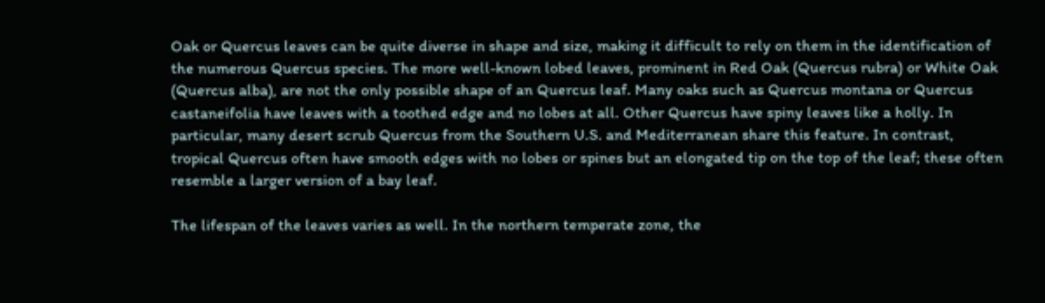Oak or Quercus leaves can be quite diverse in shape and size, making it difficult to rely on them in the identification of the numerous Quercus species. The more well-known lobed leaves, prominent in Red Oak (Quercus rubra) or White Oak (Quercus alba), are not the only possible shape of an Quercus leaf. Many oaks such as Quercus montana or Quercus castaneifolia have leaves with a toothed edge and no lobes at all. Other Quercus have spiny leaves like a holly. In particular, many desert scrub Quercus from the Southern U.S. and Mediterranean share this feature. In contrast, tropical Quercus often have smooth edges with no lobes or spines but an elongated tip on the top of the leaf; these often resemble a larger version of a bay leaf.

The lifespan of the leaves varies as well. In the northern temperate zone, the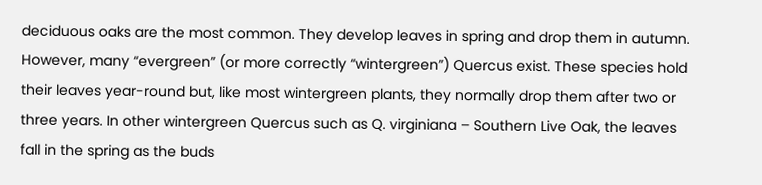deciduous oaks are the most common. They develop leaves in spring and drop them in autumn. However, many “evergreen” (or more correctly “wintergreen”) Quercus exist. These species hold their leaves year-round but, like most wintergreen plants, they normally drop them after two or three years. In other wintergreen Quercus such as Q. virginiana – Southern Live Oak, the leaves fall in the spring as the buds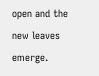open and the new leaves emerge.